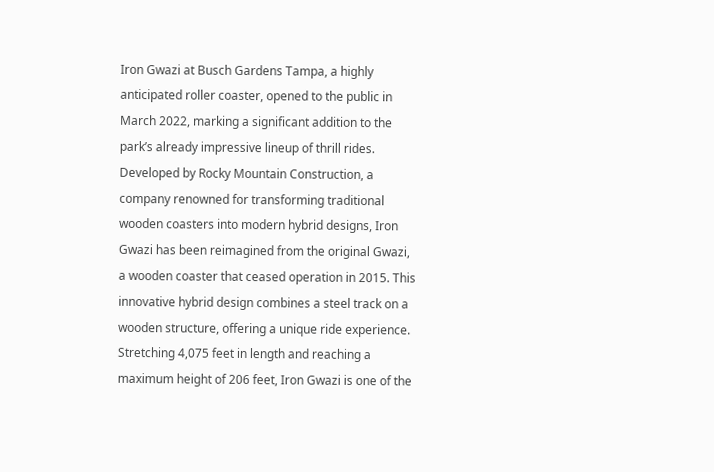Iron Gwazi at Busch Gardens Tampa, a highly anticipated roller coaster, opened to the public in March 2022, marking a significant addition to the park’s already impressive lineup of thrill rides. Developed by Rocky Mountain Construction, a company renowned for transforming traditional wooden coasters into modern hybrid designs, Iron Gwazi has been reimagined from the original Gwazi, a wooden coaster that ceased operation in 2015. This innovative hybrid design combines a steel track on a wooden structure, offering a unique ride experience. Stretching 4,075 feet in length and reaching a maximum height of 206 feet, Iron Gwazi is one of the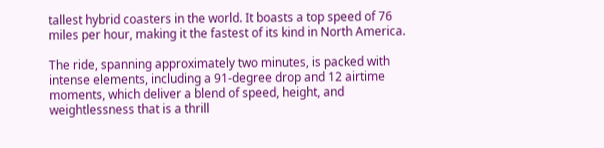tallest hybrid coasters in the world. It boasts a top speed of 76 miles per hour, making it the fastest of its kind in North America.

The ride, spanning approximately two minutes, is packed with intense elements, including a 91-degree drop and 12 airtime moments, which deliver a blend of speed, height, and weightlessness that is a thrill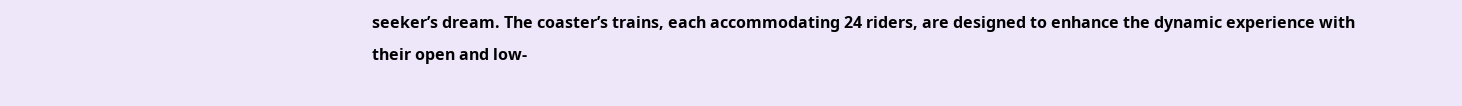seeker’s dream. The coaster’s trains, each accommodating 24 riders, are designed to enhance the dynamic experience with their open and low-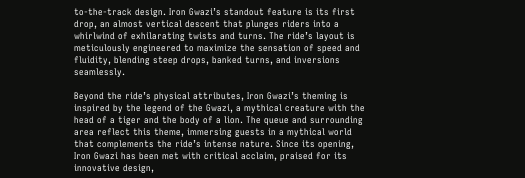to-the-track design. Iron Gwazi’s standout feature is its first drop, an almost vertical descent that plunges riders into a whirlwind of exhilarating twists and turns. The ride’s layout is meticulously engineered to maximize the sensation of speed and fluidity, blending steep drops, banked turns, and inversions seamlessly.

Beyond the ride’s physical attributes, Iron Gwazi’s theming is inspired by the legend of the Gwazi, a mythical creature with the head of a tiger and the body of a lion. The queue and surrounding area reflect this theme, immersing guests in a mythical world that complements the ride’s intense nature. Since its opening, Iron Gwazi has been met with critical acclaim, praised for its innovative design,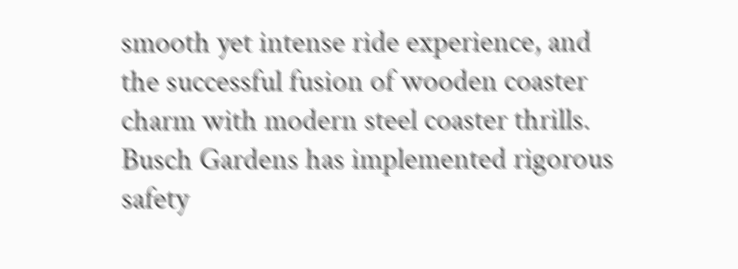smooth yet intense ride experience, and the successful fusion of wooden coaster charm with modern steel coaster thrills. Busch Gardens has implemented rigorous safety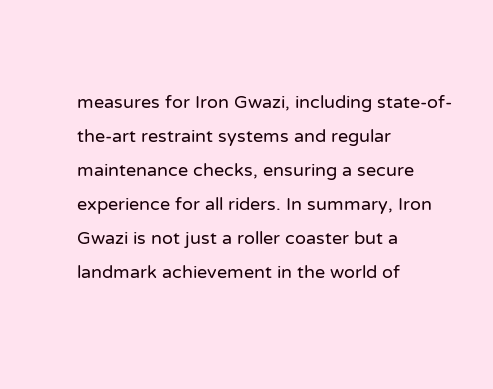measures for Iron Gwazi, including state-of-the-art restraint systems and regular maintenance checks, ensuring a secure experience for all riders. In summary, Iron Gwazi is not just a roller coaster but a landmark achievement in the world of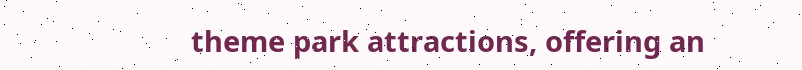theme park attractions, offering an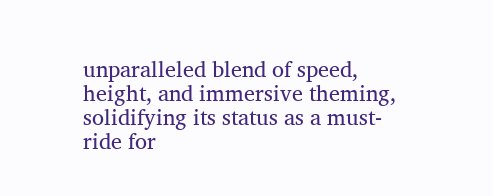unparalleled blend of speed, height, and immersive theming, solidifying its status as a must-ride for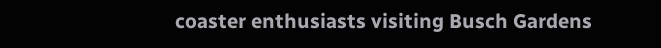coaster enthusiasts visiting Busch Gardens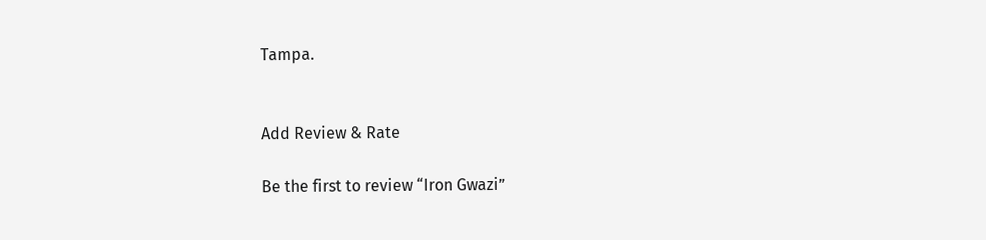Tampa.


Add Review & Rate

Be the first to review “Iron Gwazi”